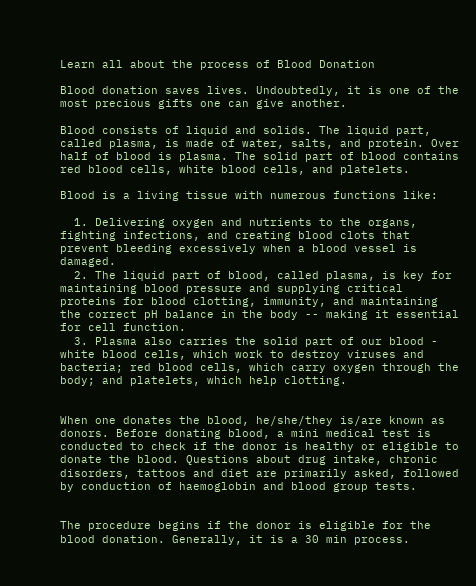Learn all about the process of Blood Donation

Blood donation saves lives. Undoubtedly, it is one of the most precious gifts one can give another.

Blood consists of liquid and solids. The liquid part, called plasma, is made of water, salts, and protein. Over half of blood is plasma. The solid part of blood contains red blood cells, white blood cells, and platelets.

Blood is a living tissue with numerous functions like:

  1. Delivering oxygen and nutrients to the organs, fighting infections, and creating blood clots that prevent bleeding excessively when a blood vessel is damaged.
  2. The liquid part of blood, called plasma, is key for maintaining blood pressure and supplying critical proteins for blood clotting, immunity, and maintaining the correct pH balance in the body -- making it essential for cell function.
  3. Plasma also carries the solid part of our blood - white blood cells, which work to destroy viruses and bacteria; red blood cells, which carry oxygen through the body; and platelets, which help clotting.


When one donates the blood, he/she/they is/are known as donors. Before donating blood, a mini medical test is conducted to check if the donor is healthy or eligible to donate the blood. Questions about drug intake, chronic disorders, tattoos and diet are primarily asked, followed by conduction of haemoglobin and blood group tests.


The procedure begins if the donor is eligible for the blood donation. Generally, it is a 30 min process.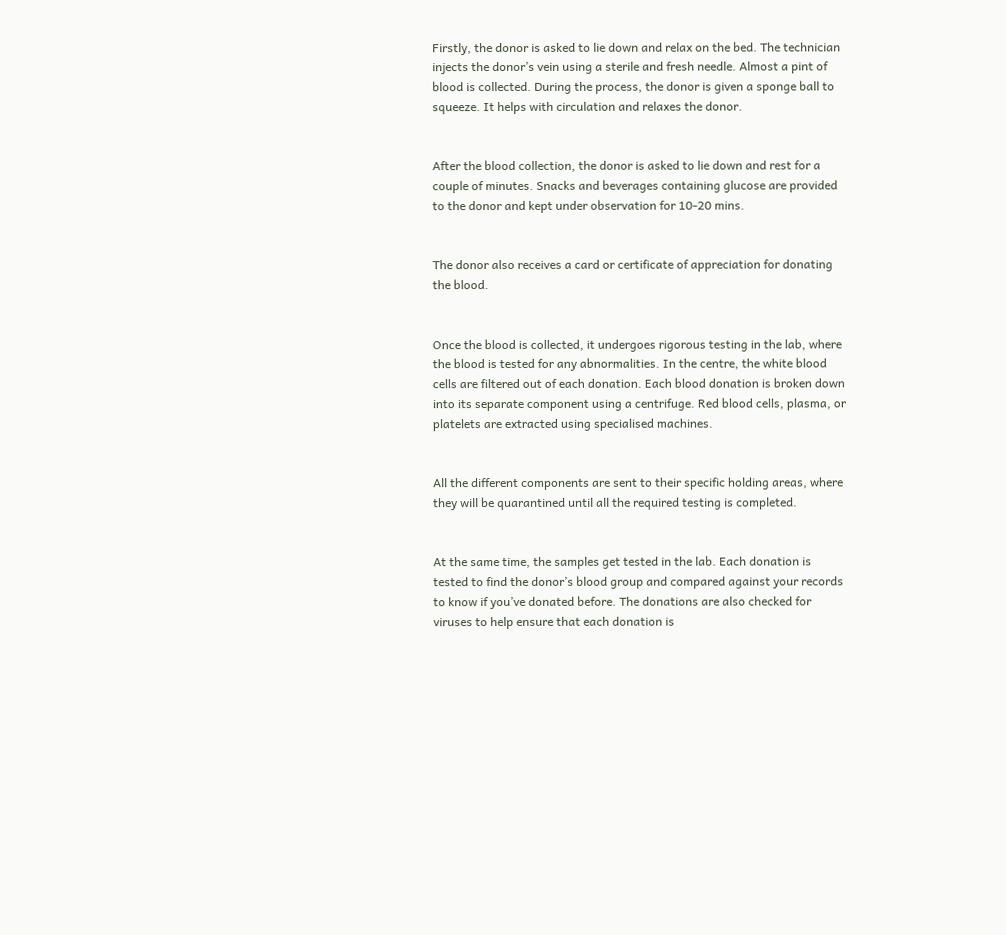Firstly, the donor is asked to lie down and relax on the bed. The technician injects the donor’s vein using a sterile and fresh needle. Almost a pint of blood is collected. During the process, the donor is given a sponge ball to squeeze. It helps with circulation and relaxes the donor.


After the blood collection, the donor is asked to lie down and rest for a couple of minutes. Snacks and beverages containing glucose are provided to the donor and kept under observation for 10-20 mins.


The donor also receives a card or certificate of appreciation for donating the blood.


Once the blood is collected, it undergoes rigorous testing in the lab, where the blood is tested for any abnormalities. In the centre, the white blood cells are filtered out of each donation. Each blood donation is broken down into its separate component using a centrifuge. Red blood cells, plasma, or platelets are extracted using specialised machines.


All the different components are sent to their specific holding areas, where they will be quarantined until all the required testing is completed.


At the same time, the samples get tested in the lab. Each donation is tested to find the donor’s blood group and compared against your records to know if you’ve donated before. The donations are also checked for viruses to help ensure that each donation is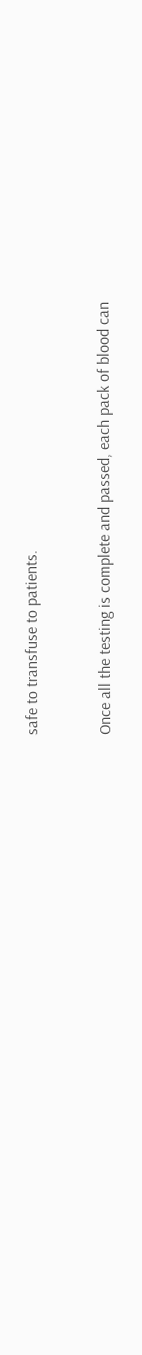safe to transfuse to patients.


Once all the testing is complete and passed, each pack of blood can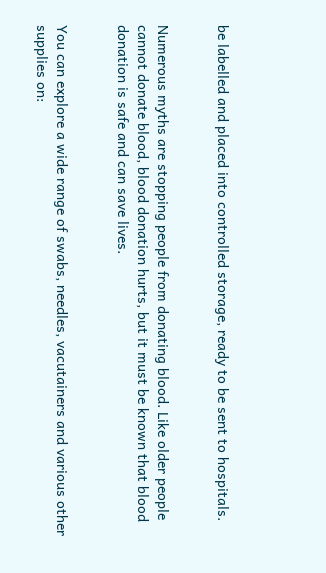be labelled and placed into controlled storage, ready to be sent to hospitals.


Numerous myths are stopping people from donating blood. Like older people cannot donate blood, blood donation hurts, but it must be known that blood donation is safe and can save lives.


You can explore a wide range of swabs, needles, vacutainers and various other supplies on: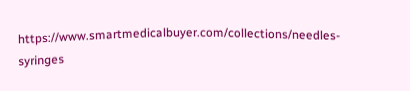https://www.smartmedicalbuyer.com/collections/needles-syringes